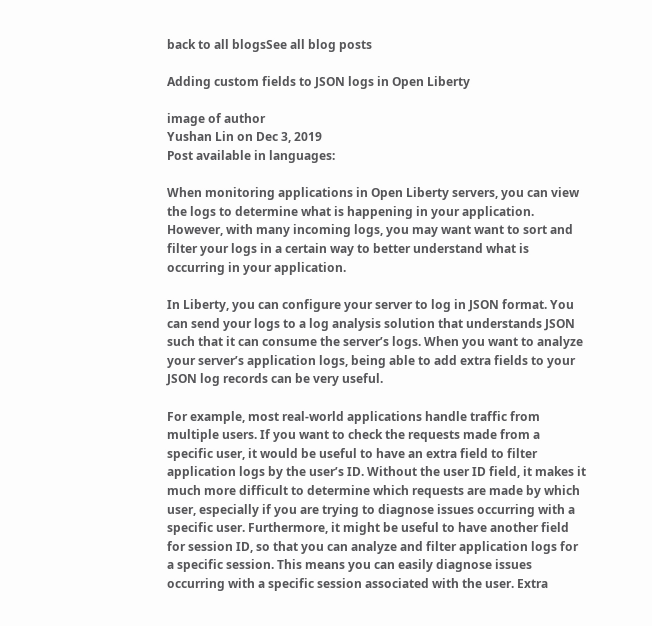back to all blogsSee all blog posts

Adding custom fields to JSON logs in Open Liberty

image of author
Yushan Lin on Dec 3, 2019
Post available in languages:

When monitoring applications in Open Liberty servers, you can view the logs to determine what is happening in your application. However, with many incoming logs, you may want want to sort and filter your logs in a certain way to better understand what is occurring in your application.

In Liberty, you can configure your server to log in JSON format. You can send your logs to a log analysis solution that understands JSON such that it can consume the server’s logs. When you want to analyze your server’s application logs, being able to add extra fields to your JSON log records can be very useful.

For example, most real-world applications handle traffic from multiple users. If you want to check the requests made from a specific user, it would be useful to have an extra field to filter application logs by the user’s ID. Without the user ID field, it makes it much more difficult to determine which requests are made by which user, especially if you are trying to diagnose issues occurring with a specific user. Furthermore, it might be useful to have another field for session ID, so that you can analyze and filter application logs for a specific session. This means you can easily diagnose issues occurring with a specific session associated with the user. Extra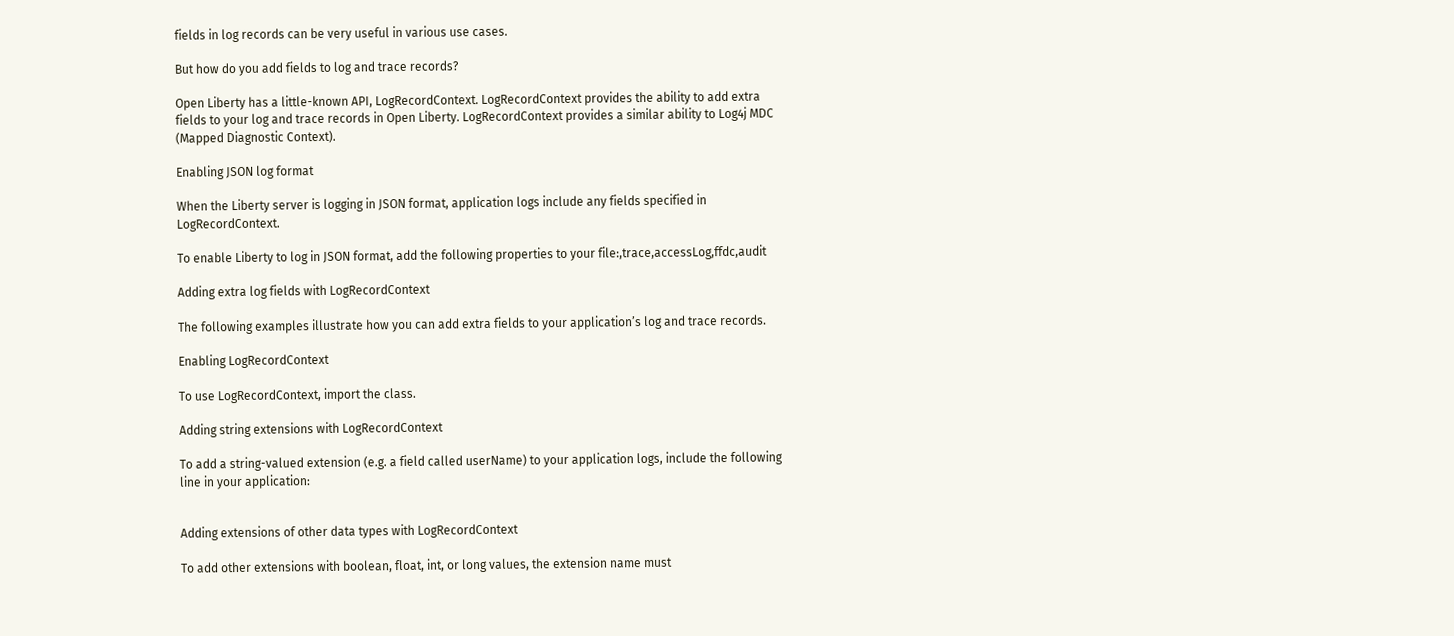fields in log records can be very useful in various use cases.

But how do you add fields to log and trace records?

Open Liberty has a little-known API, LogRecordContext. LogRecordContext provides the ability to add extra fields to your log and trace records in Open Liberty. LogRecordContext provides a similar ability to Log4j MDC (Mapped Diagnostic Context).

Enabling JSON log format

When the Liberty server is logging in JSON format, application logs include any fields specified in LogRecordContext.

To enable Liberty to log in JSON format, add the following properties to your file:,trace,accessLog,ffdc,audit

Adding extra log fields with LogRecordContext

The following examples illustrate how you can add extra fields to your application’s log and trace records.

Enabling LogRecordContext

To use LogRecordContext, import the class.

Adding string extensions with LogRecordContext

To add a string-valued extension (e.g. a field called userName) to your application logs, include the following line in your application:


Adding extensions of other data types with LogRecordContext

To add other extensions with boolean, float, int, or long values, the extension name must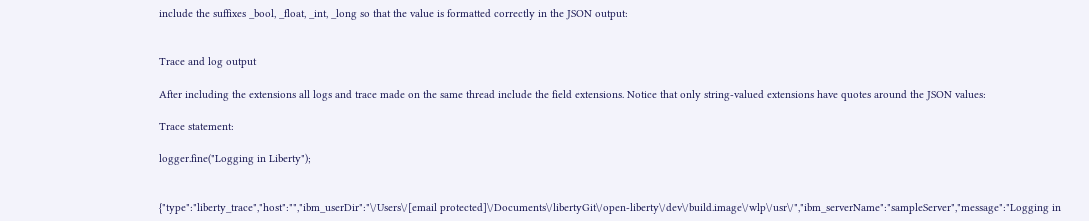include the suffixes _bool, _float, _int, _long so that the value is formatted correctly in the JSON output:


Trace and log output

After including the extensions all logs and trace made on the same thread include the field extensions. Notice that only string-valued extensions have quotes around the JSON values:

Trace statement:

logger.fine("Logging in Liberty");


{"type":"liberty_trace","host":"","ibm_userDir":"\/Users\/[email protected]\/Documents\/libertyGit\/open-liberty\/dev\/build.image\/wlp\/usr\/","ibm_serverName":"sampleServer","message":"Logging in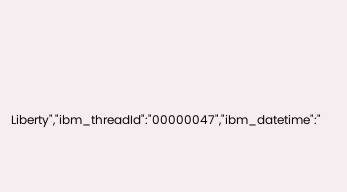Liberty","ibm_threadId":"00000047","ibm_datetime":"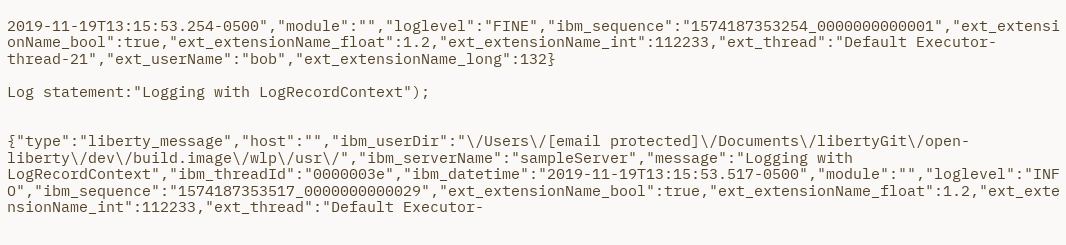2019-11-19T13:15:53.254-0500","module":"","loglevel":"FINE","ibm_sequence":"1574187353254_0000000000001","ext_extensionName_bool":true,"ext_extensionName_float":1.2,"ext_extensionName_int":112233,"ext_thread":"Default Executor-thread-21","ext_userName":"bob","ext_extensionName_long":132}

Log statement:"Logging with LogRecordContext");


{"type":"liberty_message","host":"","ibm_userDir":"\/Users\/[email protected]\/Documents\/libertyGit\/open-liberty\/dev\/build.image\/wlp\/usr\/","ibm_serverName":"sampleServer","message":"Logging with LogRecordContext","ibm_threadId":"0000003e","ibm_datetime":"2019-11-19T13:15:53.517-0500","module":"","loglevel":"INFO","ibm_sequence":"1574187353517_0000000000029","ext_extensionName_bool":true,"ext_extensionName_float":1.2,"ext_extensionName_int":112233,"ext_thread":"Default Executor-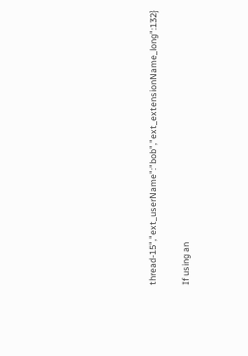thread-15","ext_userName":"bob","ext_extensionName_long":132}

If using an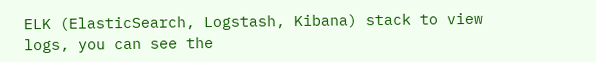ELK (ElasticSearch, Logstash, Kibana) stack to view logs, you can see the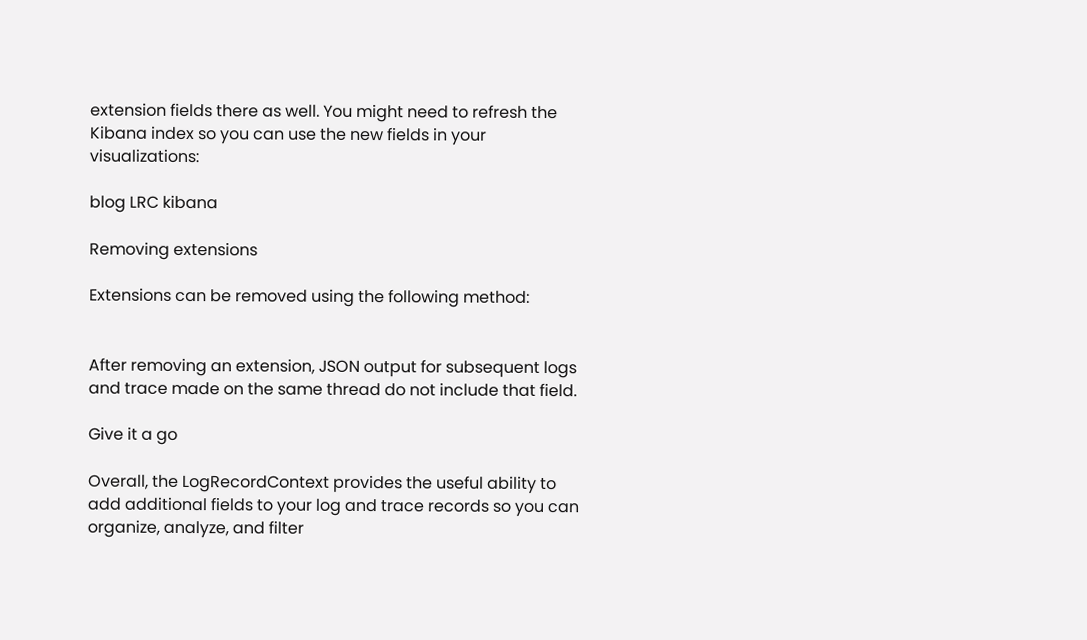extension fields there as well. You might need to refresh the Kibana index so you can use the new fields in your visualizations:

blog LRC kibana

Removing extensions

Extensions can be removed using the following method:


After removing an extension, JSON output for subsequent logs and trace made on the same thread do not include that field.

Give it a go

Overall, the LogRecordContext provides the useful ability to add additional fields to your log and trace records so you can organize, analyze, and filter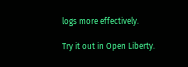logs more effectively.

Try it out in Open Liberty.